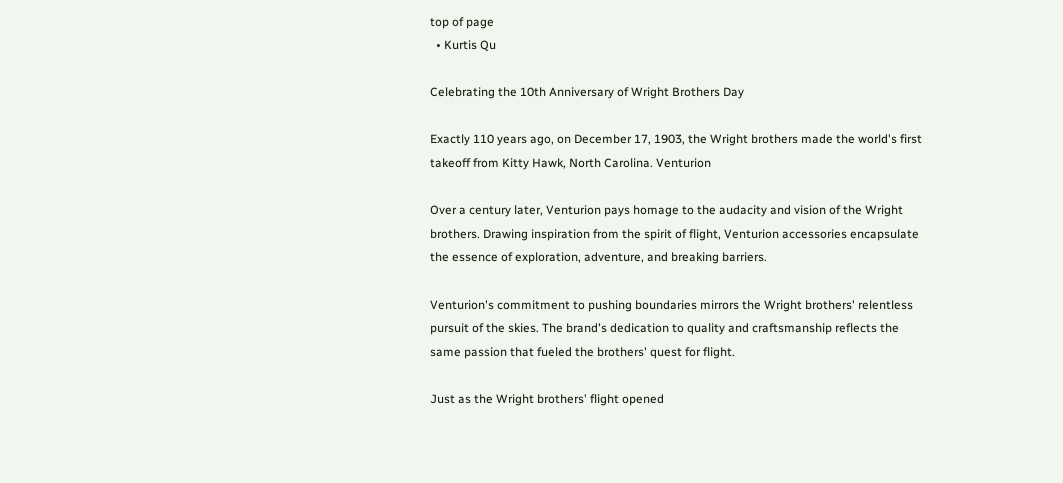top of page
  • Kurtis Qu

Celebrating the 10th Anniversary of Wright Brothers Day

Exactly 110 years ago, on December 17, 1903, the Wright brothers made the world's first takeoff from Kitty Hawk, North Carolina. Venturion

Over a century later, Venturion pays homage to the audacity and vision of the Wright brothers. Drawing inspiration from the spirit of flight, Venturion accessories encapsulate the essence of exploration, adventure, and breaking barriers.

Venturion's commitment to pushing boundaries mirrors the Wright brothers' relentless pursuit of the skies. The brand's dedication to quality and craftsmanship reflects the same passion that fueled the brothers' quest for flight.

Just as the Wright brothers' flight opened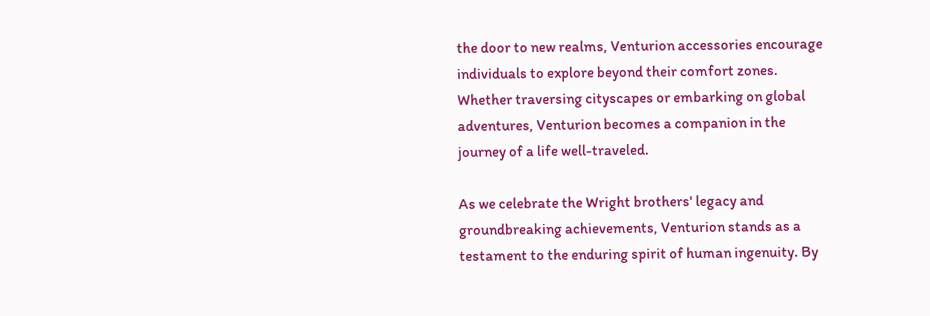the door to new realms, Venturion accessories encourage individuals to explore beyond their comfort zones. Whether traversing cityscapes or embarking on global adventures, Venturion becomes a companion in the journey of a life well-traveled.

As we celebrate the Wright brothers' legacy and groundbreaking achievements, Venturion stands as a testament to the enduring spirit of human ingenuity. By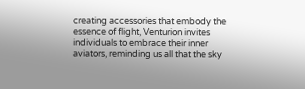creating accessories that embody the essence of flight, Venturion invites individuals to embrace their inner aviators, reminding us all that the sky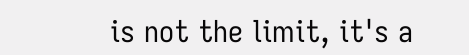is not the limit, it's a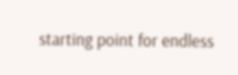starting point for endless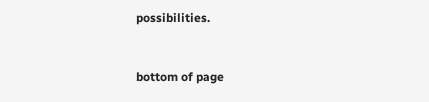possibilities.


bottom of page